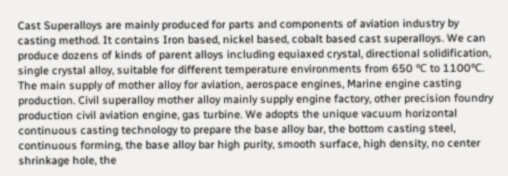Cast Superalloys are mainly produced for parts and components of aviation industry by casting method. It contains Iron based, nickel based, cobalt based cast superalloys. We can produce dozens of kinds of parent alloys including equiaxed crystal, directional solidification, single crystal alloy, suitable for different temperature environments from 650 ℃ to 1100℃. The main supply of mother alloy for aviation, aerospace engines, Marine engine casting production. Civil superalloy mother alloy mainly supply engine factory, other precision foundry production civil aviation engine, gas turbine. We adopts the unique vacuum horizontal continuous casting technology to prepare the base alloy bar, the bottom casting steel, continuous forming, the base alloy bar high purity, smooth surface, high density, no center shrinkage hole, the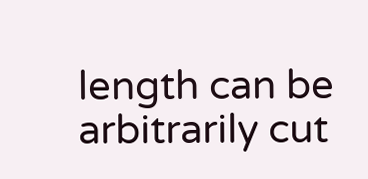length can be arbitrarily cut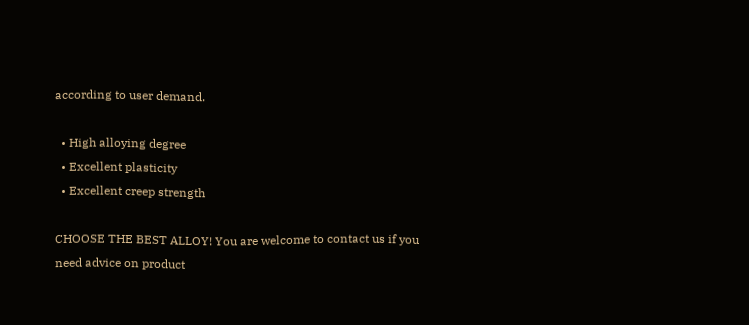according to user demand.

  • High alloying degree
  • Excellent plasticity
  • Excellent creep strength

CHOOSE THE BEST ALLOY! You are welcome to contact us if you need advice on product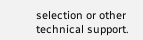selection or other technical support.